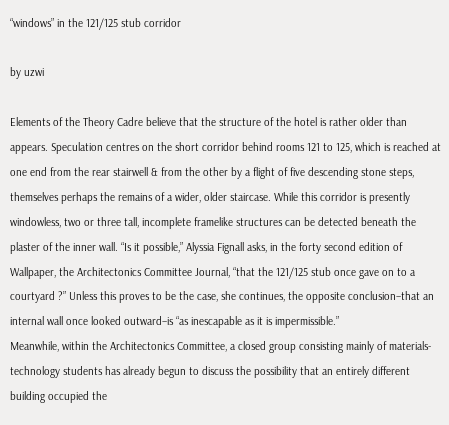“windows” in the 121/125 stub corridor

by uzwi

Elements of the Theory Cadre believe that the structure of the hotel is rather older than appears. Speculation centres on the short corridor behind rooms 121 to 125, which is reached at one end from the rear stairwell & from the other by a flight of five descending stone steps, themselves perhaps the remains of a wider, older staircase. While this corridor is presently windowless, two or three tall, incomplete framelike structures can be detected beneath the plaster of the inner wall. “Is it possible,” Alyssia Fignall asks, in the forty second edition of Wallpaper, the Architectonics Committee Journal, “that the 121/125 stub once gave on to a courtyard ?” Unless this proves to be the case, she continues, the opposite conclusion–that an internal wall once looked outward–is “as inescapable as it is impermissible.”
Meanwhile, within the Architectonics Committee, a closed group consisting mainly of materials-technology students has already begun to discuss the possibility that an entirely different building occupied the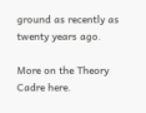ground as recently as twenty years ago.

More on the Theory Cadre here.